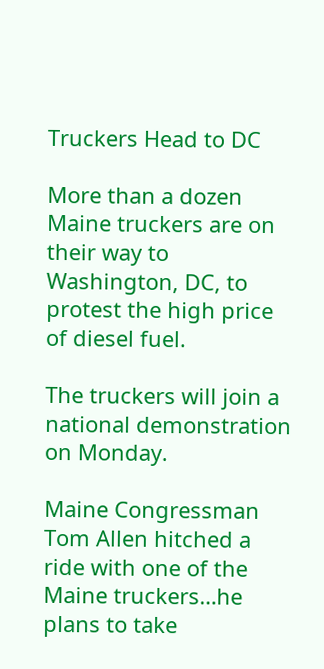Truckers Head to DC

More than a dozen Maine truckers are on their way to Washington, DC, to protest the high price of diesel fuel.

The truckers will join a national demonstration on Monday.

Maine Congressman Tom Allen hitched a ride with one of the Maine truckers…he plans to take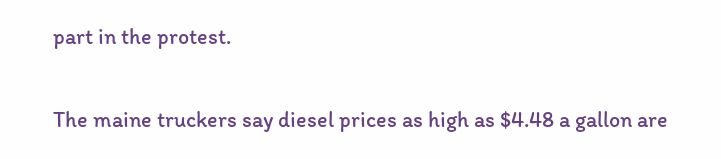part in the protest.

The maine truckers say diesel prices as high as $4.48 a gallon are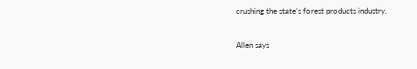crushing the state’s forest products industry.

Allen says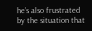he’s also frustrated by the situation that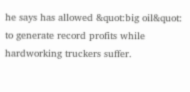he says has allowed &quot:big oil&quot: to generate record profits while hardworking truckers suffer.